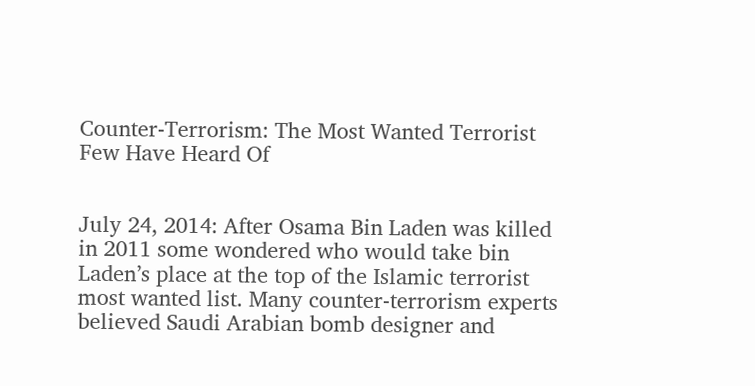Counter-Terrorism: The Most Wanted Terrorist Few Have Heard Of


July 24, 2014: After Osama Bin Laden was killed in 2011 some wondered who would take bin Laden’s place at the top of the Islamic terrorist most wanted list. Many counter-terrorism experts believed Saudi Arabian bomb designer and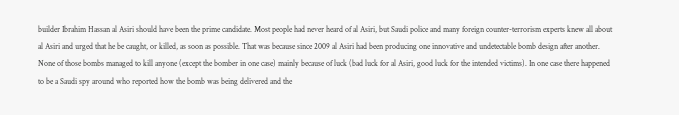builder Ibrahim Hassan al Asiri should have been the prime candidate. Most people had never heard of al Asiri, but Saudi police and many foreign counter-terrorism experts knew all about al Asiri and urged that he be caught, or killed, as soon as possible. That was because since 2009 al Asiri had been producing one innovative and undetectable bomb design after another. None of those bombs managed to kill anyone (except the bomber in one case) mainly because of luck (bad luck for al Asiri, good luck for the intended victims). In one case there happened to be a Saudi spy around who reported how the bomb was being delivered and the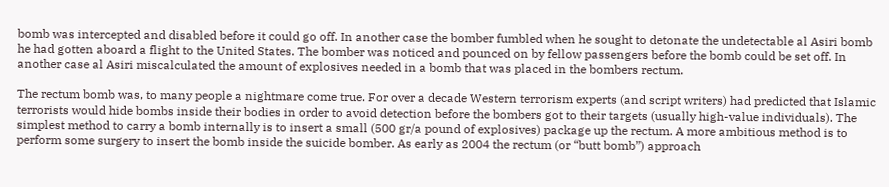bomb was intercepted and disabled before it could go off. In another case the bomber fumbled when he sought to detonate the undetectable al Asiri bomb he had gotten aboard a flight to the United States. The bomber was noticed and pounced on by fellow passengers before the bomb could be set off. In another case al Asiri miscalculated the amount of explosives needed in a bomb that was placed in the bombers rectum.

The rectum bomb was, to many people a nightmare come true. For over a decade Western terrorism experts (and script writers) had predicted that Islamic terrorists would hide bombs inside their bodies in order to avoid detection before the bombers got to their targets (usually high-value individuals). The simplest method to carry a bomb internally is to insert a small (500 gr/a pound of explosives) package up the rectum. A more ambitious method is to perform some surgery to insert the bomb inside the suicide bomber. As early as 2004 the rectum (or “butt bomb”) approach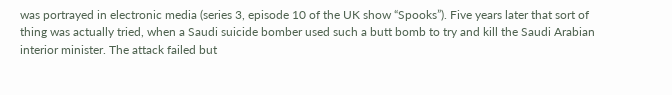was portrayed in electronic media (series 3, episode 10 of the UK show “Spooks”). Five years later that sort of thing was actually tried, when a Saudi suicide bomber used such a butt bomb to try and kill the Saudi Arabian interior minister. The attack failed but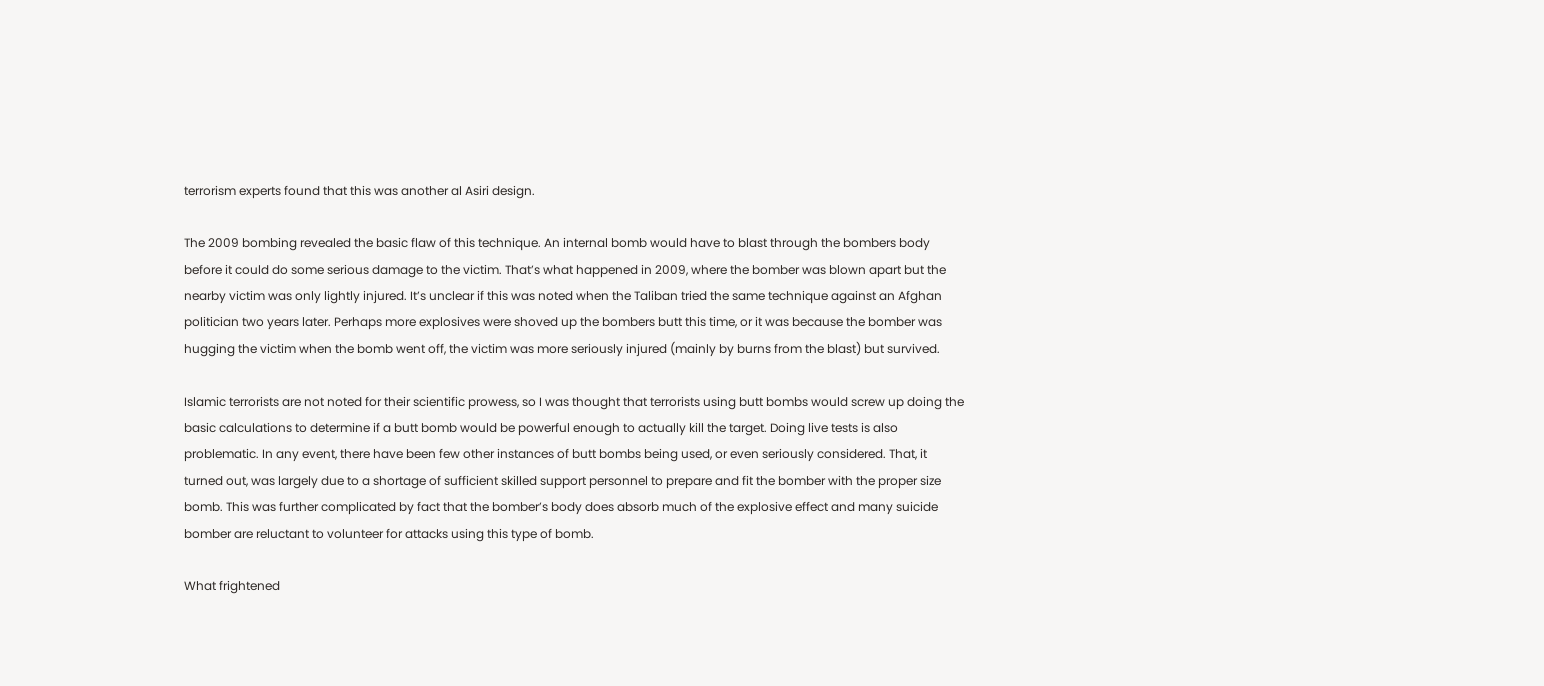terrorism experts found that this was another al Asiri design.

The 2009 bombing revealed the basic flaw of this technique. An internal bomb would have to blast through the bombers body before it could do some serious damage to the victim. That’s what happened in 2009, where the bomber was blown apart but the nearby victim was only lightly injured. It’s unclear if this was noted when the Taliban tried the same technique against an Afghan politician two years later. Perhaps more explosives were shoved up the bombers butt this time, or it was because the bomber was hugging the victim when the bomb went off, the victim was more seriously injured (mainly by burns from the blast) but survived.

Islamic terrorists are not noted for their scientific prowess, so I was thought that terrorists using butt bombs would screw up doing the basic calculations to determine if a butt bomb would be powerful enough to actually kill the target. Doing live tests is also problematic. In any event, there have been few other instances of butt bombs being used, or even seriously considered. That, it turned out, was largely due to a shortage of sufficient skilled support personnel to prepare and fit the bomber with the proper size bomb. This was further complicated by fact that the bomber’s body does absorb much of the explosive effect and many suicide bomber are reluctant to volunteer for attacks using this type of bomb.

What frightened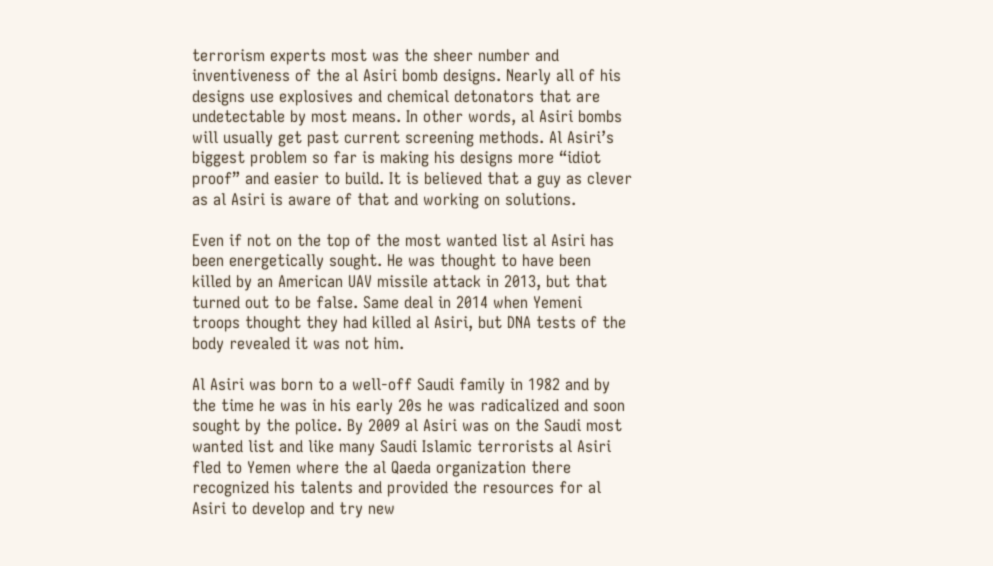terrorism experts most was the sheer number and inventiveness of the al Asiri bomb designs. Nearly all of his designs use explosives and chemical detonators that are undetectable by most means. In other words, al Asiri bombs will usually get past current screening methods. Al Asiri’s biggest problem so far is making his designs more “idiot proof” and easier to build. It is believed that a guy as clever as al Asiri is aware of that and working on solutions.

Even if not on the top of the most wanted list al Asiri has been energetically sought. He was thought to have been killed by an American UAV missile attack in 2013, but that turned out to be false. Same deal in 2014 when Yemeni troops thought they had killed al Asiri, but DNA tests of the body revealed it was not him.

Al Asiri was born to a well-off Saudi family in 1982 and by the time he was in his early 20s he was radicalized and soon sought by the police. By 2009 al Asiri was on the Saudi most wanted list and like many Saudi Islamic terrorists al Asiri fled to Yemen where the al Qaeda organization there recognized his talents and provided the resources for al Asiri to develop and try new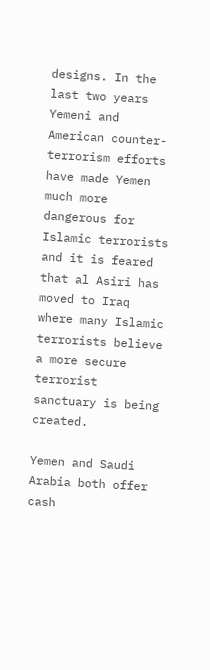designs. In the last two years Yemeni and American counter-terrorism efforts have made Yemen much more dangerous for Islamic terrorists and it is feared that al Asiri has moved to Iraq where many Islamic terrorists believe a more secure terrorist sanctuary is being created.

Yemen and Saudi Arabia both offer cash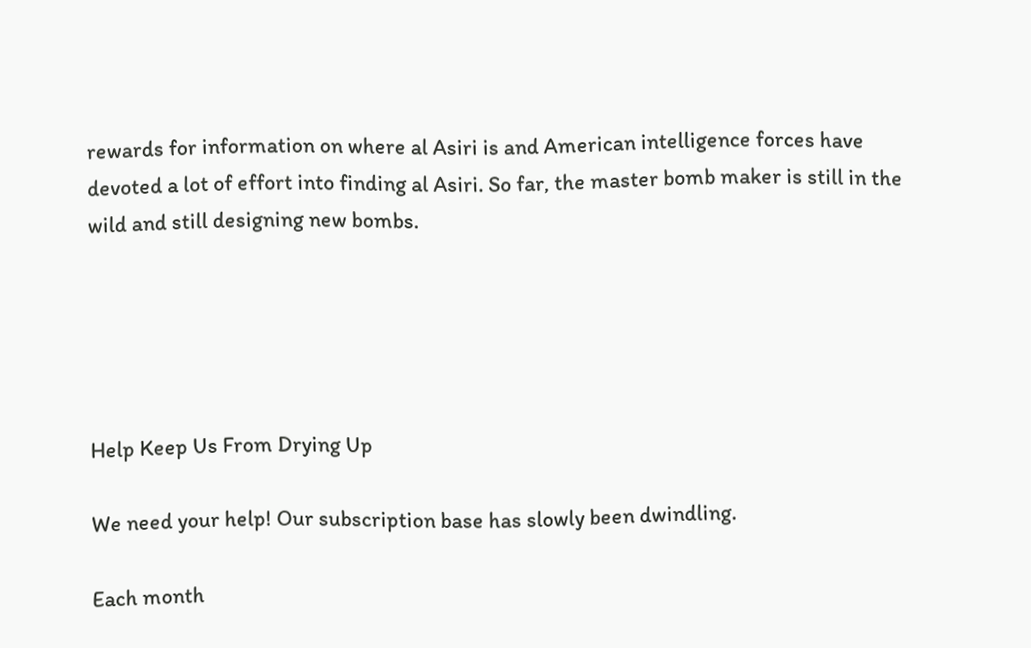rewards for information on where al Asiri is and American intelligence forces have devoted a lot of effort into finding al Asiri. So far, the master bomb maker is still in the wild and still designing new bombs.





Help Keep Us From Drying Up

We need your help! Our subscription base has slowly been dwindling.

Each month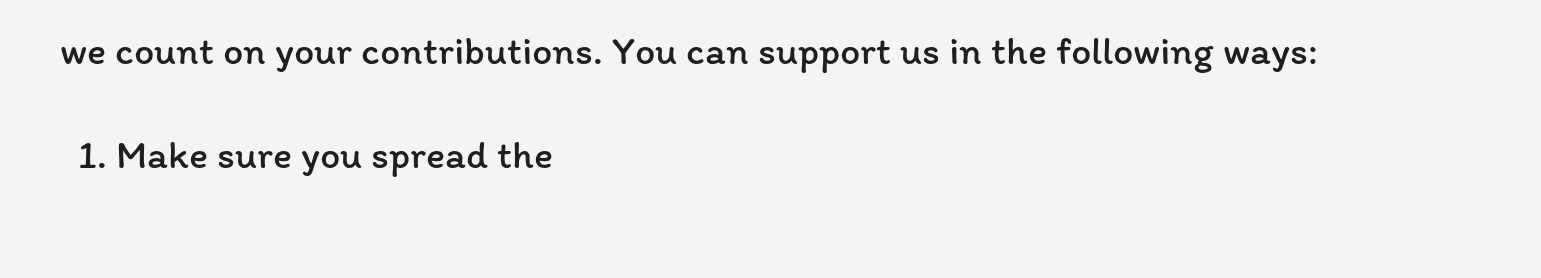we count on your contributions. You can support us in the following ways:

  1. Make sure you spread the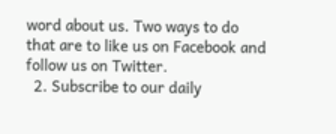word about us. Two ways to do that are to like us on Facebook and follow us on Twitter.
  2. Subscribe to our daily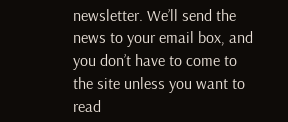newsletter. We’ll send the news to your email box, and you don’t have to come to the site unless you want to read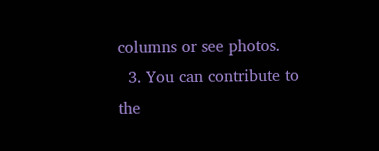columns or see photos.
  3. You can contribute to the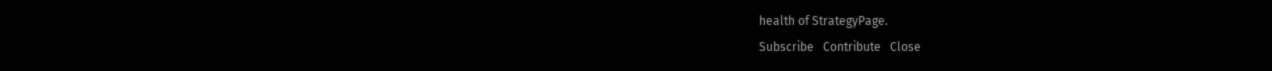health of StrategyPage.
Subscribe   Contribute   Close